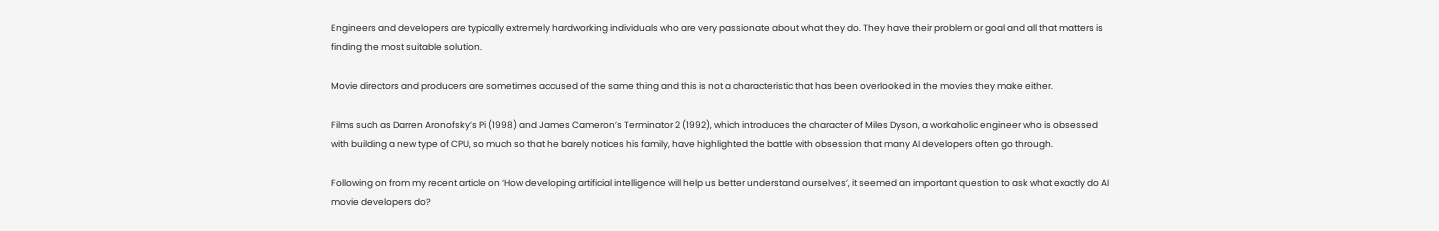Engineers and developers are typically extremely hardworking individuals who are very passionate about what they do. They have their problem or goal and all that matters is finding the most suitable solution.

Movie directors and producers are sometimes accused of the same thing and this is not a characteristic that has been overlooked in the movies they make either.

Films such as Darren Aronofsky’s Pi (1998) and James Cameron’s Terminator 2 (1992), which introduces the character of Miles Dyson, a workaholic engineer who is obsessed with building a new type of CPU, so much so that he barely notices his family, have highlighted the battle with obsession that many AI developers often go through.

Following on from my recent article on ‘How developing artificial intelligence will help us better understand ourselves’, it seemed an important question to ask what exactly do AI movie developers do?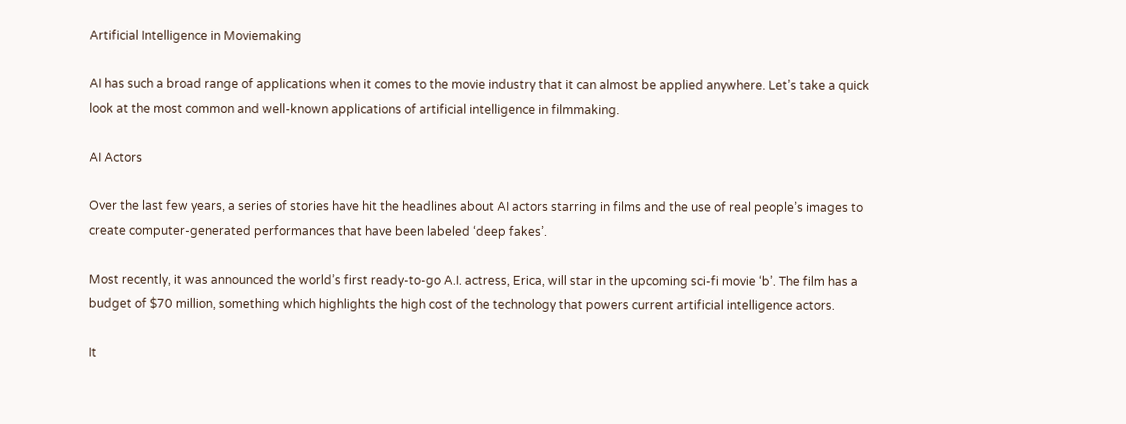Artificial Intelligence in Moviemaking

AI has such a broad range of applications when it comes to the movie industry that it can almost be applied anywhere. Let’s take a quick look at the most common and well-known applications of artificial intelligence in filmmaking.

AI Actors

Over the last few years, a series of stories have hit the headlines about AI actors starring in films and the use of real people’s images to create computer-generated performances that have been labeled ‘deep fakes’.

Most recently, it was announced the world’s first ready-to-go A.I. actress, Erica, will star in the upcoming sci-fi movie ‘b’. The film has a budget of $70 million, something which highlights the high cost of the technology that powers current artificial intelligence actors.

It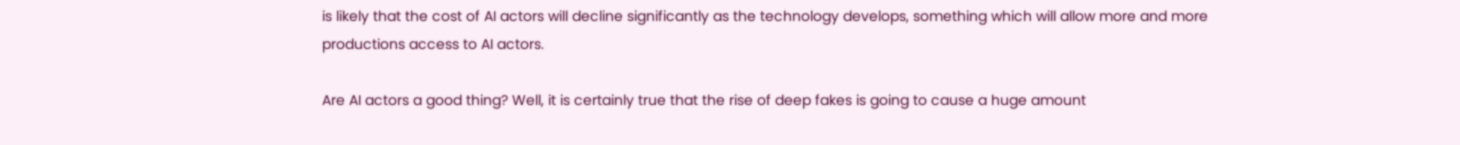is likely that the cost of AI actors will decline significantly as the technology develops, something which will allow more and more productions access to AI actors.

Are AI actors a good thing? Well, it is certainly true that the rise of deep fakes is going to cause a huge amount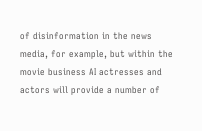of disinformation in the news media, for example, but within the movie business AI actresses and actors will provide a number of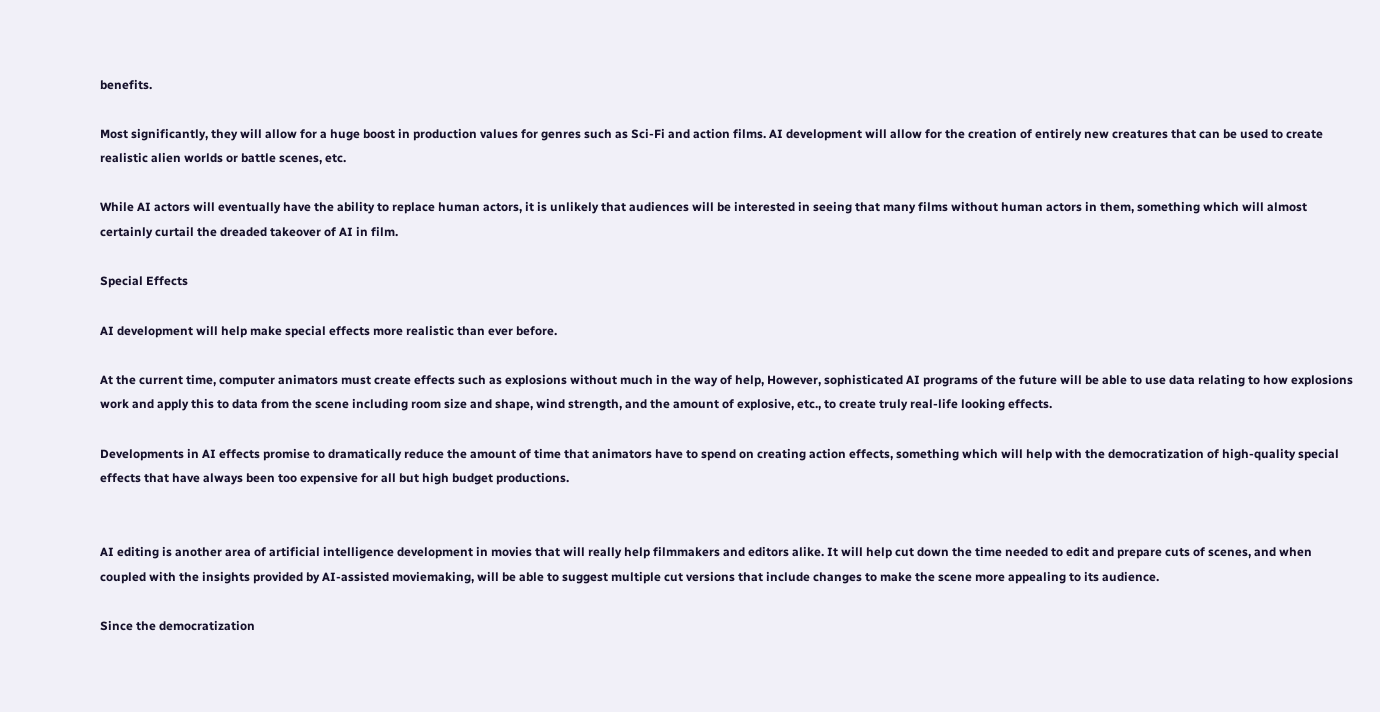benefits.

Most significantly, they will allow for a huge boost in production values for genres such as Sci-Fi and action films. AI development will allow for the creation of entirely new creatures that can be used to create realistic alien worlds or battle scenes, etc.

While AI actors will eventually have the ability to replace human actors, it is unlikely that audiences will be interested in seeing that many films without human actors in them, something which will almost certainly curtail the dreaded takeover of AI in film.

Special Effects

AI development will help make special effects more realistic than ever before.

At the current time, computer animators must create effects such as explosions without much in the way of help, However, sophisticated AI programs of the future will be able to use data relating to how explosions work and apply this to data from the scene including room size and shape, wind strength, and the amount of explosive, etc., to create truly real-life looking effects.

Developments in AI effects promise to dramatically reduce the amount of time that animators have to spend on creating action effects, something which will help with the democratization of high-quality special effects that have always been too expensive for all but high budget productions.


AI editing is another area of artificial intelligence development in movies that will really help filmmakers and editors alike. It will help cut down the time needed to edit and prepare cuts of scenes, and when coupled with the insights provided by AI-assisted moviemaking, will be able to suggest multiple cut versions that include changes to make the scene more appealing to its audience.

Since the democratization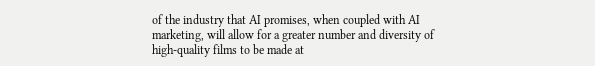of the industry that AI promises, when coupled with AI marketing, will allow for a greater number and diversity of high-quality films to be made at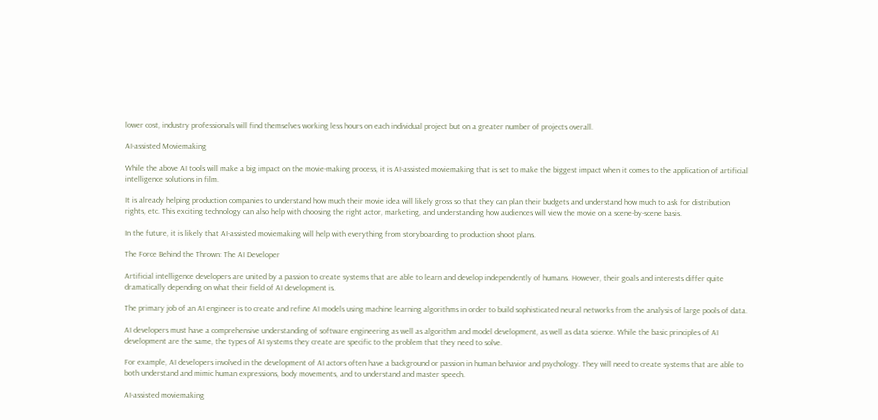lower cost, industry professionals will find themselves working less hours on each individual project but on a greater number of projects overall.

AI-assisted Moviemaking

While the above AI tools will make a big impact on the movie-making process, it is AI-assisted moviemaking that is set to make the biggest impact when it comes to the application of artificial intelligence solutions in film.

It is already helping production companies to understand how much their movie idea will likely gross so that they can plan their budgets and understand how much to ask for distribution rights, etc. This exciting technology can also help with choosing the right actor, marketing, and understanding how audiences will view the movie on a scene-by-scene basis.

In the future, it is likely that AI-assisted moviemaking will help with everything from storyboarding to production shoot plans.

The Force Behind the Thrown: The AI Developer

Artificial intelligence developers are united by a passion to create systems that are able to learn and develop independently of humans. However, their goals and interests differ quite dramatically depending on what their field of AI development is.

The primary job of an AI engineer is to create and refine AI models using machine learning algorithms in order to build sophisticated neural networks from the analysis of large pools of data.

AI developers must have a comprehensive understanding of software engineering as well as algorithm and model development, as well as data science. While the basic principles of AI development are the same, the types of AI systems they create are specific to the problem that they need to solve.

For example, AI developers involved in the development of AI actors often have a background or passion in human behavior and psychology. They will need to create systems that are able to both understand and mimic human expressions, body movements, and to understand and master speech.

AI-assisted moviemaking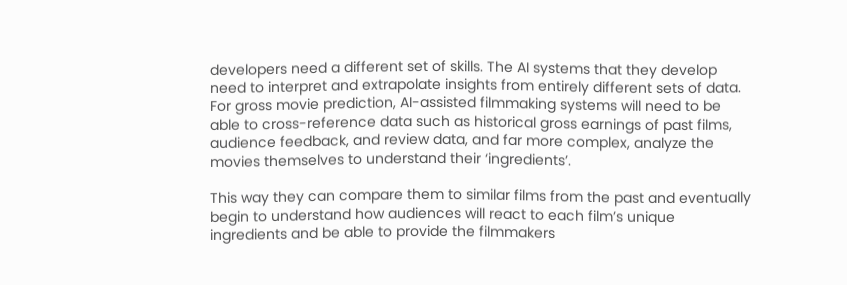developers need a different set of skills. The AI systems that they develop need to interpret and extrapolate insights from entirely different sets of data. For gross movie prediction, AI-assisted filmmaking systems will need to be able to cross-reference data such as historical gross earnings of past films, audience feedback, and review data, and far more complex, analyze the movies themselves to understand their ‘ingredients’.

This way they can compare them to similar films from the past and eventually begin to understand how audiences will react to each film’s unique ingredients and be able to provide the filmmakers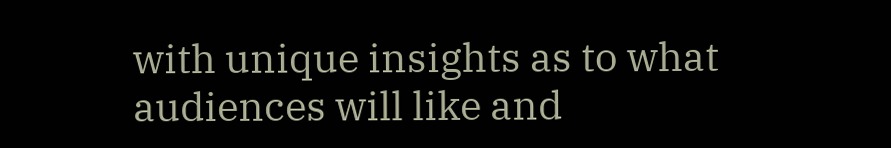with unique insights as to what audiences will like and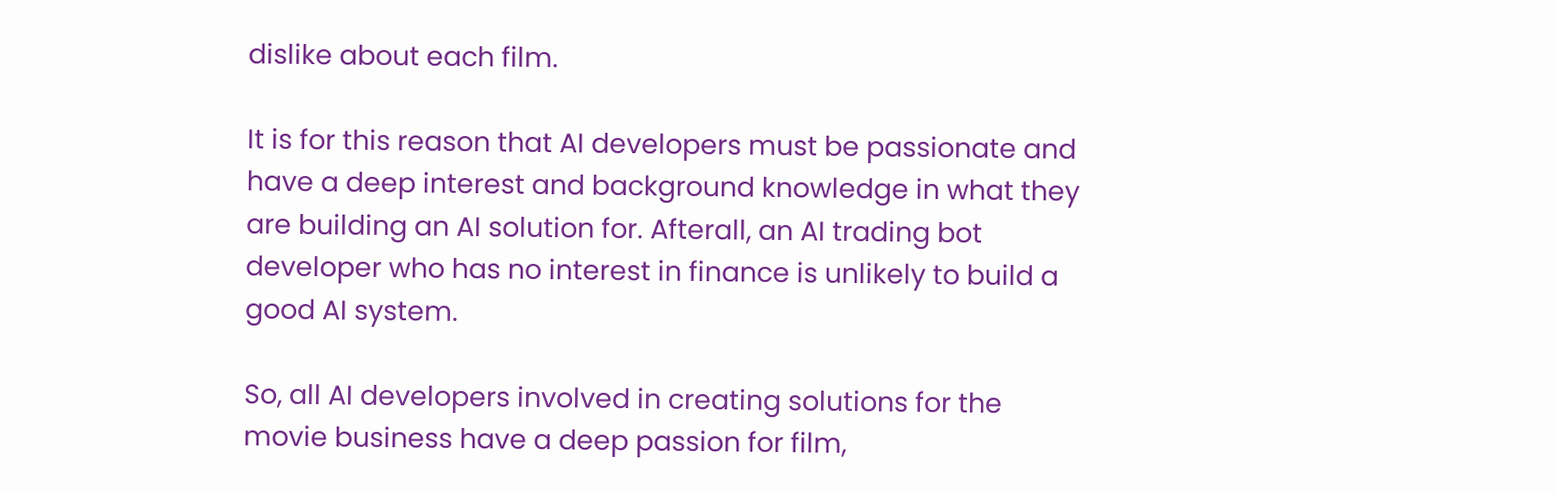dislike about each film.

It is for this reason that AI developers must be passionate and have a deep interest and background knowledge in what they are building an AI solution for. Afterall, an AI trading bot developer who has no interest in finance is unlikely to build a good AI system.

So, all AI developers involved in creating solutions for the movie business have a deep passion for film,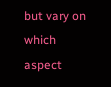but vary on which aspect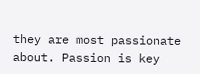they are most passionate about. Passion is key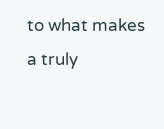to what makes a truly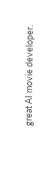great AI movie developer.